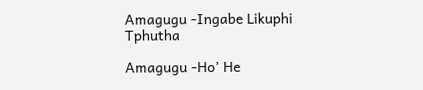Amagugu -Ingabe Likuphi Tphutha

Amagugu -Ho’ He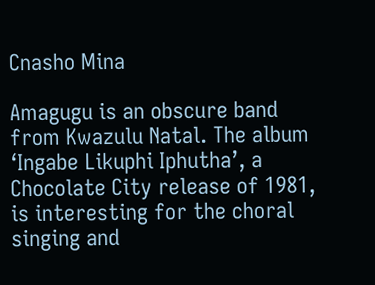Cnasho Mina

Amagugu is an obscure band from Kwazulu Natal. The album ‘Ingabe Likuphi Iphutha’, a Chocolate City release of 1981,  is interesting for the choral singing and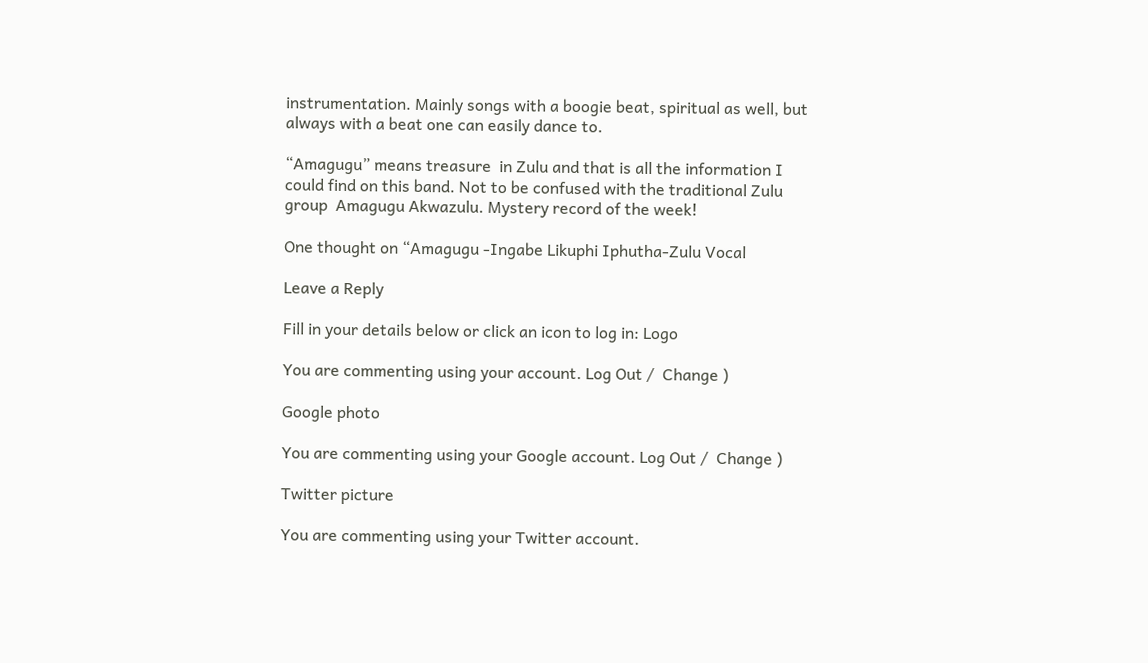instrumentation. Mainly songs with a boogie beat, spiritual as well, but always with a beat one can easily dance to.

“Amagugu” means treasure  in Zulu and that is all the information I could find on this band. Not to be confused with the traditional Zulu group  Amagugu Akwazulu. Mystery record of the week!

One thought on “Amagugu -Ingabe Likuphi Iphutha-Zulu Vocal

Leave a Reply

Fill in your details below or click an icon to log in: Logo

You are commenting using your account. Log Out /  Change )

Google photo

You are commenting using your Google account. Log Out /  Change )

Twitter picture

You are commenting using your Twitter account.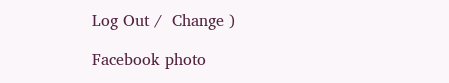Log Out /  Change )

Facebook photo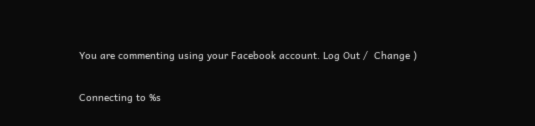You are commenting using your Facebook account. Log Out /  Change )

Connecting to %s